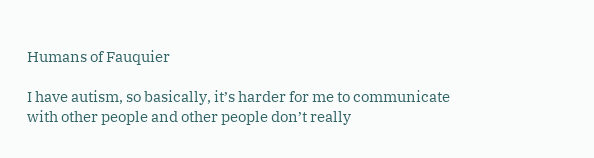Humans of Fauquier

I have autism, so basically, it’s harder for me to communicate with other people and other people don’t really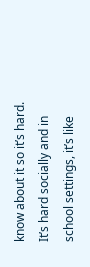know about it so it’s hard. It’s hard socially and in school settings, it’s like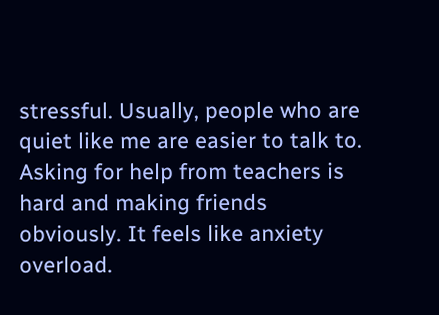stressful. Usually, people who are quiet like me are easier to talk to. Asking for help from teachers is hard and making friends obviously. It feels like anxiety overload.